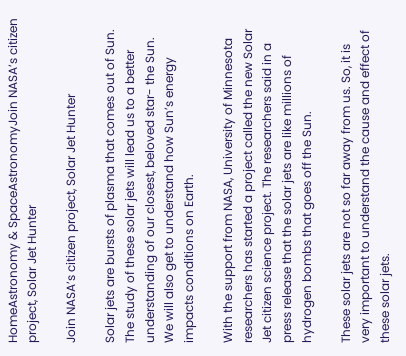HomeAstronomy & SpaceAstronomyJoin NASA’s citizen project, Solar Jet Hunter

Join NASA’s citizen project, Solar Jet Hunter

Solar jets are bursts of plasma that comes out of Sun. The study of these solar jets will lead us to a better understanding of our closest, beloved star- the Sun. We will also get to understand how Sun’s energy impacts conditions on Earth.

With the support from NASA, University of Minnesota researchers has started a project called the new Solar Jet citizen science project. The researchers said in a press release that the solar jets are like millions of hydrogen bombs that goes off the Sun.

These solar jets are not so far away from us. So, it is very important to understand the cause and effect of these solar jets.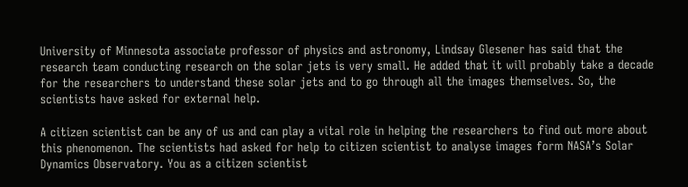University of Minnesota associate professor of physics and astronomy, Lindsay Glesener has said that the research team conducting research on the solar jets is very small. He added that it will probably take a decade for the researchers to understand these solar jets and to go through all the images themselves. So, the scientists have asked for external help.

A citizen scientist can be any of us and can play a vital role in helping the researchers to find out more about this phenomenon. The scientists had asked for help to citizen scientist to analyse images form NASA’s Solar Dynamics Observatory. You as a citizen scientist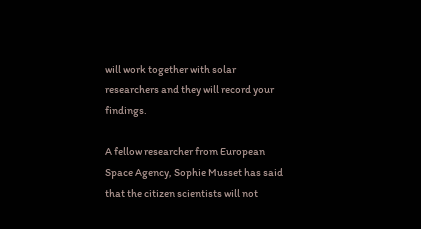will work together with solar researchers and they will record your findings.

A fellow researcher from European Space Agency, Sophie Musset has said that the citizen scientists will not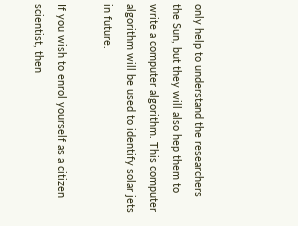only help to understand the researchers the Sun, but they will also hep them to write a computer algorithm. This computer algorithm will be used to identify solar jets in future.

If you wish to enrol yourself as a citizen scientist, then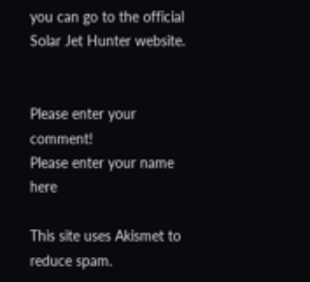you can go to the official Solar Jet Hunter website.


Please enter your comment!
Please enter your name here

This site uses Akismet to reduce spam.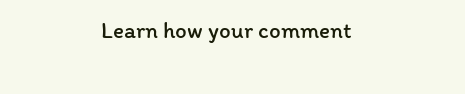Learn how your comment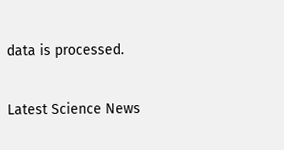data is processed.

Latest Science News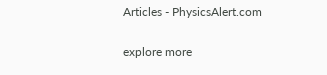Articles - PhysicsAlert.com

explore more